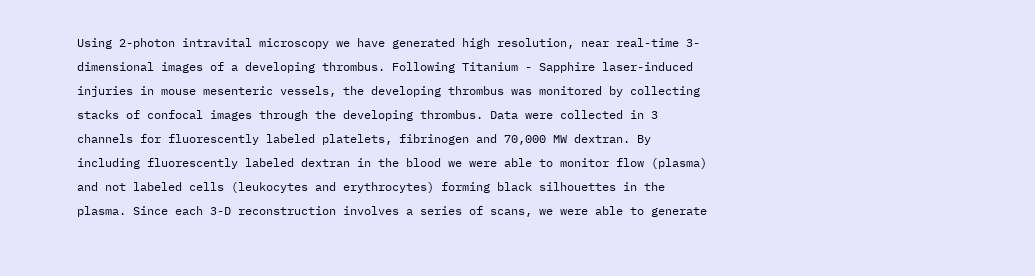Using 2-photon intravital microscopy we have generated high resolution, near real-time 3-dimensional images of a developing thrombus. Following Titanium - Sapphire laser-induced injuries in mouse mesenteric vessels, the developing thrombus was monitored by collecting stacks of confocal images through the developing thrombus. Data were collected in 3 channels for fluorescently labeled platelets, fibrinogen and 70,000 MW dextran. By including fluorescently labeled dextran in the blood we were able to monitor flow (plasma) and not labeled cells (leukocytes and erythrocytes) forming black silhouettes in the plasma. Since each 3-D reconstruction involves a series of scans, we were able to generate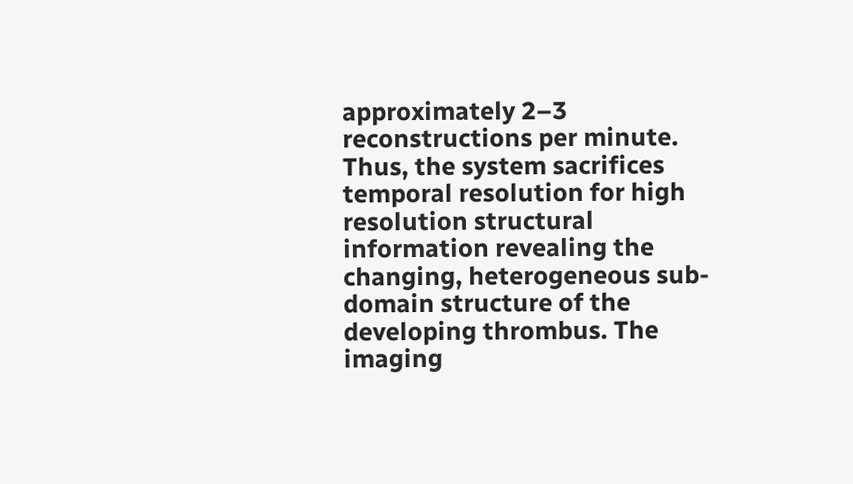approximately 2–3 reconstructions per minute. Thus, the system sacrifices temporal resolution for high resolution structural information revealing the changing, heterogeneous sub-domain structure of the developing thrombus. The imaging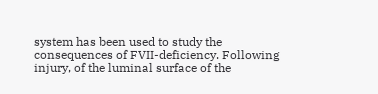system has been used to study the consequences of FVII-deficiency. Following injury, of the luminal surface of the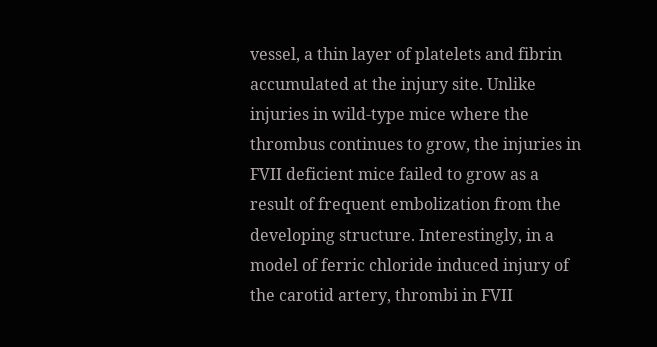vessel, a thin layer of platelets and fibrin accumulated at the injury site. Unlike injuries in wild-type mice where the thrombus continues to grow, the injuries in FVII deficient mice failed to grow as a result of frequent embolization from the developing structure. Interestingly, in a model of ferric chloride induced injury of the carotid artery, thrombi in FVII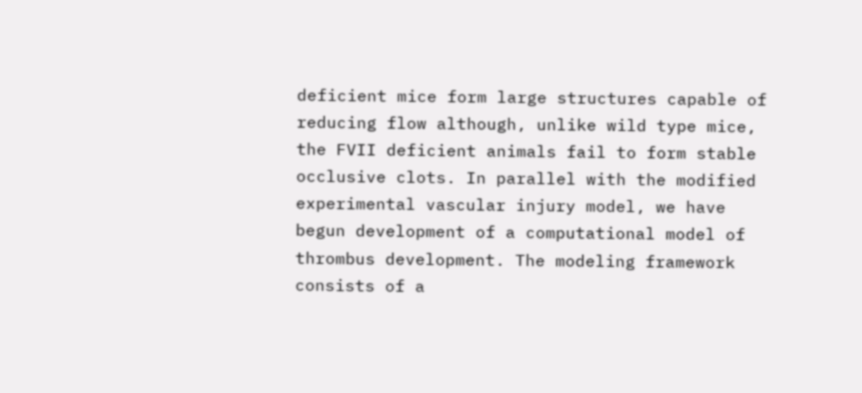deficient mice form large structures capable of reducing flow although, unlike wild type mice, the FVII deficient animals fail to form stable occlusive clots. In parallel with the modified experimental vascular injury model, we have begun development of a computational model of thrombus development. The modeling framework consists of a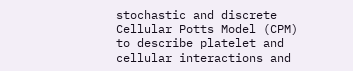stochastic and discrete Cellular Potts Model (CPM) to describe platelet and cellular interactions and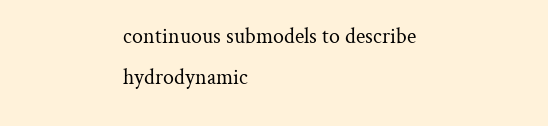continuous submodels to describe hydrodynamic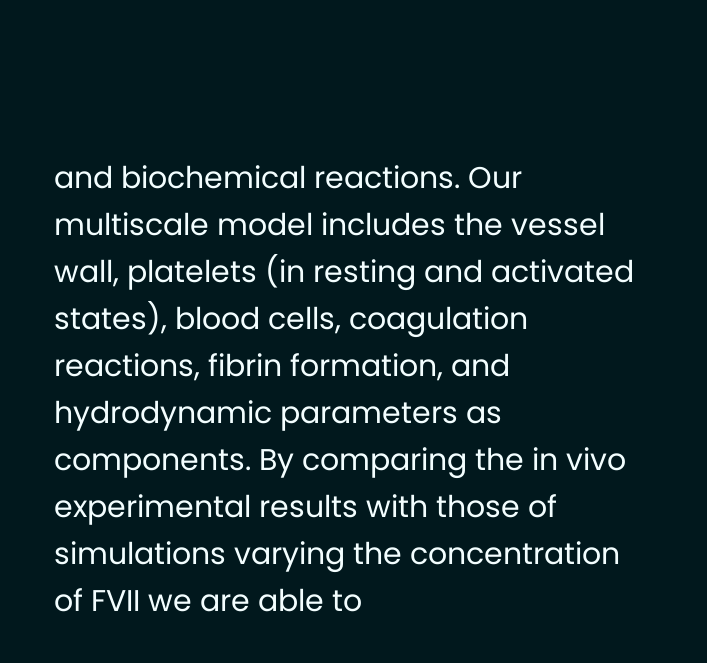and biochemical reactions. Our multiscale model includes the vessel wall, platelets (in resting and activated states), blood cells, coagulation reactions, fibrin formation, and hydrodynamic parameters as components. By comparing the in vivo experimental results with those of simulations varying the concentration of FVII we are able to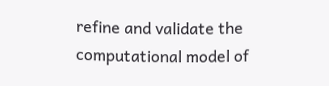refine and validate the computational model of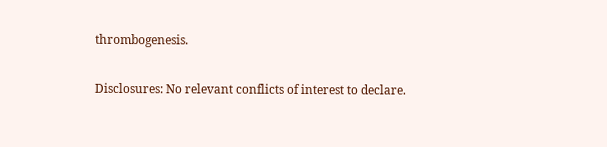thrombogenesis.

Disclosures: No relevant conflicts of interest to declare.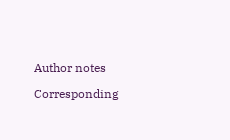Author notes

Corresponding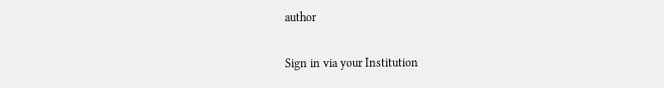author

Sign in via your Institution